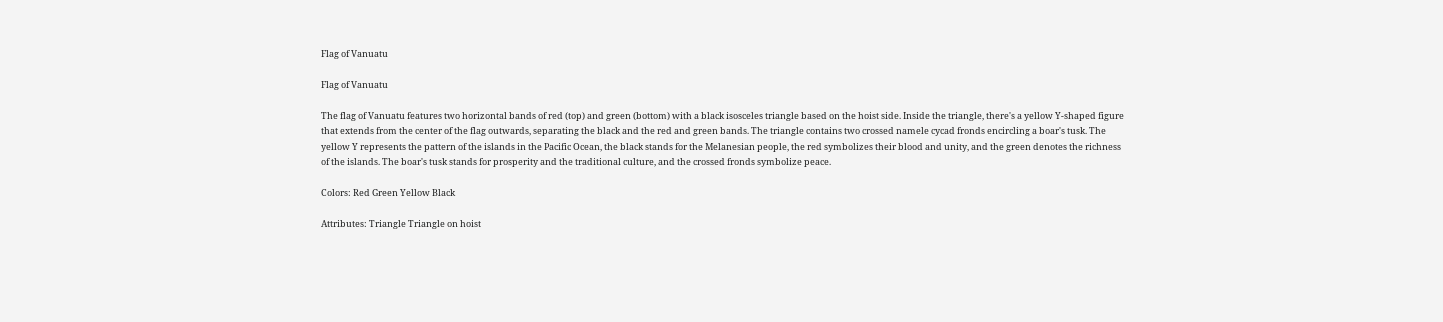Flag of Vanuatu

Flag of Vanuatu

The flag of Vanuatu features two horizontal bands of red (top) and green (bottom) with a black isosceles triangle based on the hoist side. Inside the triangle, there's a yellow Y-shaped figure that extends from the center of the flag outwards, separating the black and the red and green bands. The triangle contains two crossed namele cycad fronds encircling a boar's tusk. The yellow Y represents the pattern of the islands in the Pacific Ocean, the black stands for the Melanesian people, the red symbolizes their blood and unity, and the green denotes the richness of the islands. The boar's tusk stands for prosperity and the traditional culture, and the crossed fronds symbolize peace.

Colors: Red Green Yellow Black

Attributes: Triangle Triangle on hoist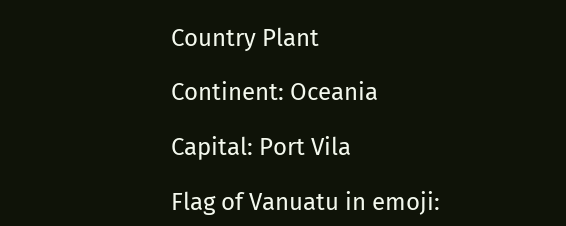Country Plant

Continent: Oceania

Capital: Port Vila

Flag of Vanuatu in emoji: